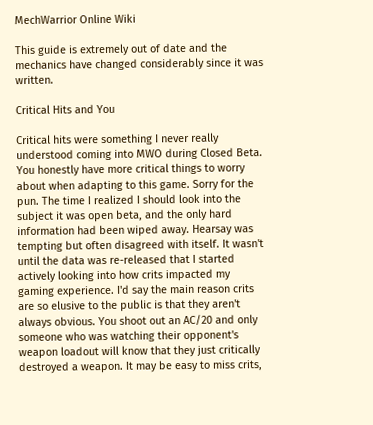MechWarrior Online Wiki

This guide is extremely out of date and the mechanics have changed considerably since it was written.

Critical Hits and You

Critical hits were something I never really understood coming into MWO during Closed Beta. You honestly have more critical things to worry about when adapting to this game. Sorry for the pun. The time I realized I should look into the subject it was open beta, and the only hard information had been wiped away. Hearsay was tempting but often disagreed with itself. It wasn't until the data was re-released that I started actively looking into how crits impacted my gaming experience. I'd say the main reason crits are so elusive to the public is that they aren't always obvious. You shoot out an AC/20 and only someone who was watching their opponent's weapon loadout will know that they just critically destroyed a weapon. It may be easy to miss crits,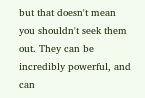but that doesn't mean you shouldn't seek them out. They can be incredibly powerful, and can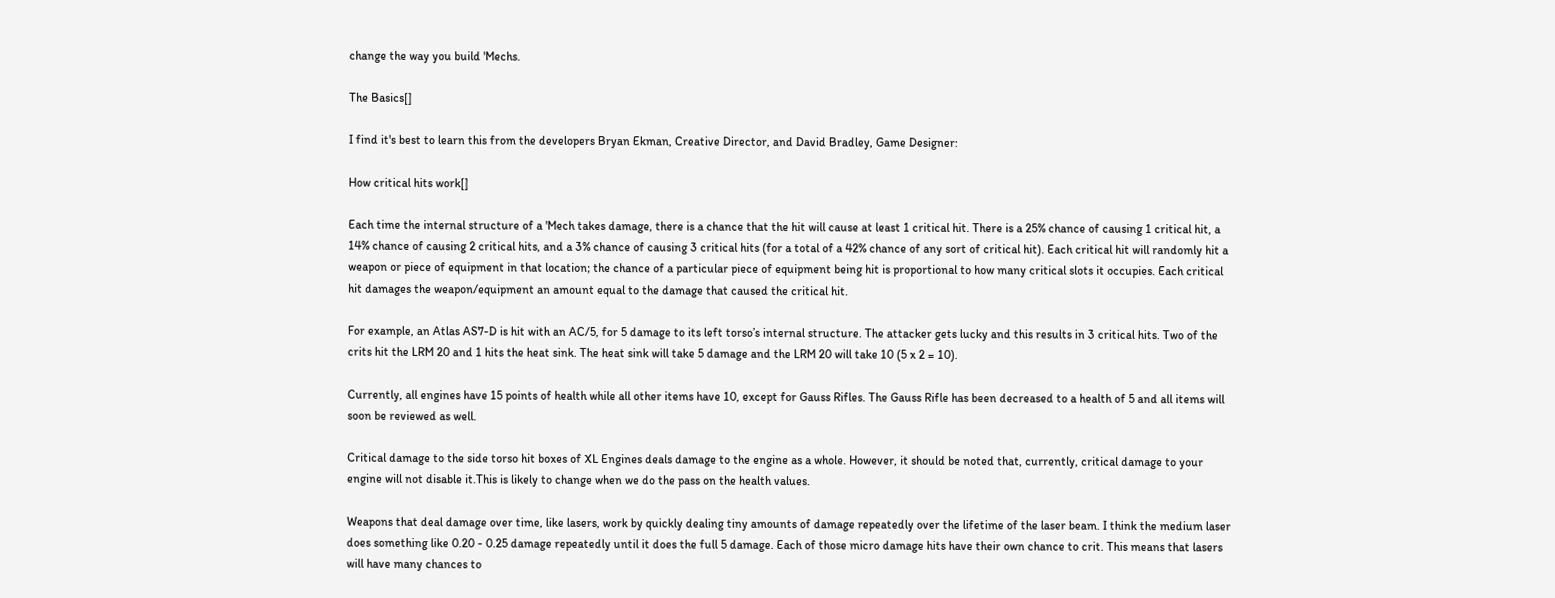change the way you build 'Mechs.

The Basics[]

I find it's best to learn this from the developers Bryan Ekman, Creative Director, and David Bradley, Game Designer:

How critical hits work[]

Each time the internal structure of a 'Mech takes damage, there is a chance that the hit will cause at least 1 critical hit. There is a 25% chance of causing 1 critical hit, a 14% chance of causing 2 critical hits, and a 3% chance of causing 3 critical hits (for a total of a 42% chance of any sort of critical hit). Each critical hit will randomly hit a weapon or piece of equipment in that location; the chance of a particular piece of equipment being hit is proportional to how many critical slots it occupies. Each critical hit damages the weapon/equipment an amount equal to the damage that caused the critical hit.

For example, an Atlas AS7-D is hit with an AC/5, for 5 damage to its left torso’s internal structure. The attacker gets lucky and this results in 3 critical hits. Two of the crits hit the LRM 20 and 1 hits the heat sink. The heat sink will take 5 damage and the LRM 20 will take 10 (5 x 2 = 10).

Currently, all engines have 15 points of health while all other items have 10, except for Gauss Rifles. The Gauss Rifle has been decreased to a health of 5 and all items will soon be reviewed as well.

Critical damage to the side torso hit boxes of XL Engines deals damage to the engine as a whole. However, it should be noted that, currently, critical damage to your engine will not disable it.This is likely to change when we do the pass on the health values.

Weapons that deal damage over time, like lasers, work by quickly dealing tiny amounts of damage repeatedly over the lifetime of the laser beam. I think the medium laser does something like 0.20 - 0.25 damage repeatedly until it does the full 5 damage. Each of those micro damage hits have their own chance to crit. This means that lasers will have many chances to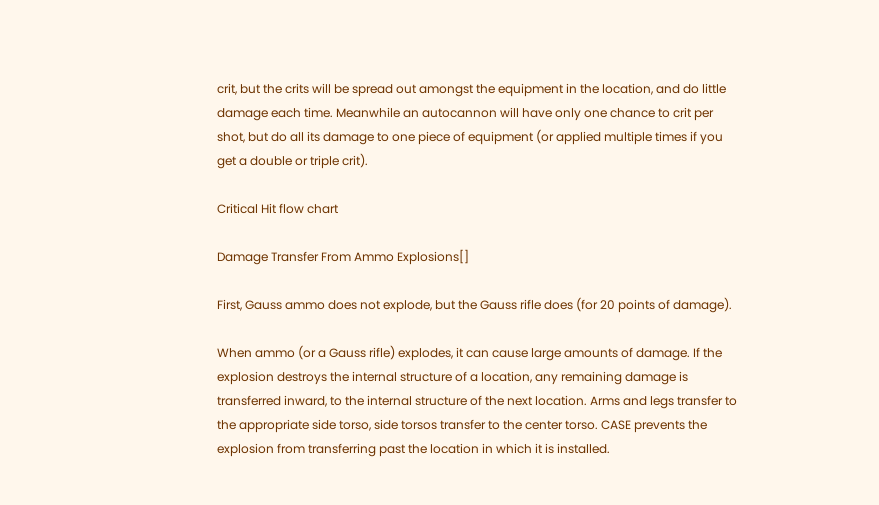crit, but the crits will be spread out amongst the equipment in the location, and do little damage each time. Meanwhile an autocannon will have only one chance to crit per shot, but do all its damage to one piece of equipment (or applied multiple times if you get a double or triple crit).

Critical Hit flow chart

Damage Transfer From Ammo Explosions[]

First, Gauss ammo does not explode, but the Gauss rifle does (for 20 points of damage).

When ammo (or a Gauss rifle) explodes, it can cause large amounts of damage. If the explosion destroys the internal structure of a location, any remaining damage is transferred inward, to the internal structure of the next location. Arms and legs transfer to the appropriate side torso, side torsos transfer to the center torso. CASE prevents the explosion from transferring past the location in which it is installed.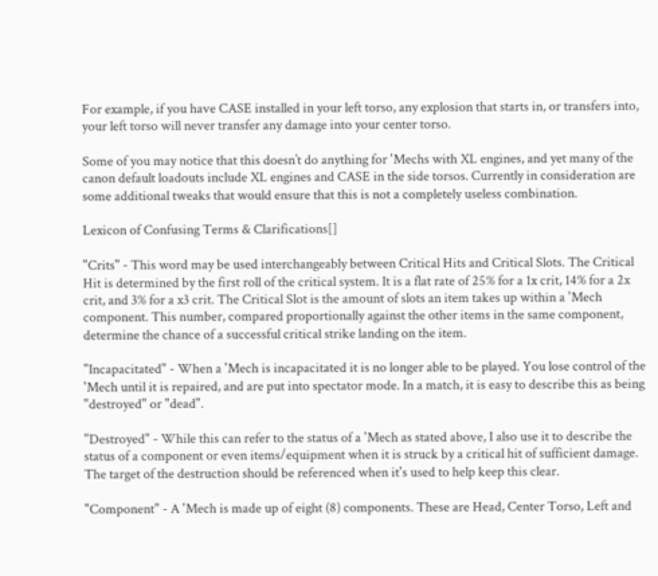For example, if you have CASE installed in your left torso, any explosion that starts in, or transfers into, your left torso will never transfer any damage into your center torso.

Some of you may notice that this doesn’t do anything for 'Mechs with XL engines, and yet many of the canon default loadouts include XL engines and CASE in the side torsos. Currently in consideration are some additional tweaks that would ensure that this is not a completely useless combination.

Lexicon of Confusing Terms & Clarifications[]

"Crits" - This word may be used interchangeably between Critical Hits and Critical Slots. The Critical Hit is determined by the first roll of the critical system. It is a flat rate of 25% for a 1x crit, 14% for a 2x crit, and 3% for a x3 crit. The Critical Slot is the amount of slots an item takes up within a 'Mech component. This number, compared proportionally against the other items in the same component, determine the chance of a successful critical strike landing on the item.

"Incapacitated" - When a 'Mech is incapacitated it is no longer able to be played. You lose control of the 'Mech until it is repaired, and are put into spectator mode. In a match, it is easy to describe this as being "destroyed" or "dead".

"Destroyed" - While this can refer to the status of a 'Mech as stated above, I also use it to describe the status of a component or even items/equipment when it is struck by a critical hit of sufficient damage. The target of the destruction should be referenced when it's used to help keep this clear.

"Component" - A 'Mech is made up of eight (8) components. These are Head, Center Torso, Left and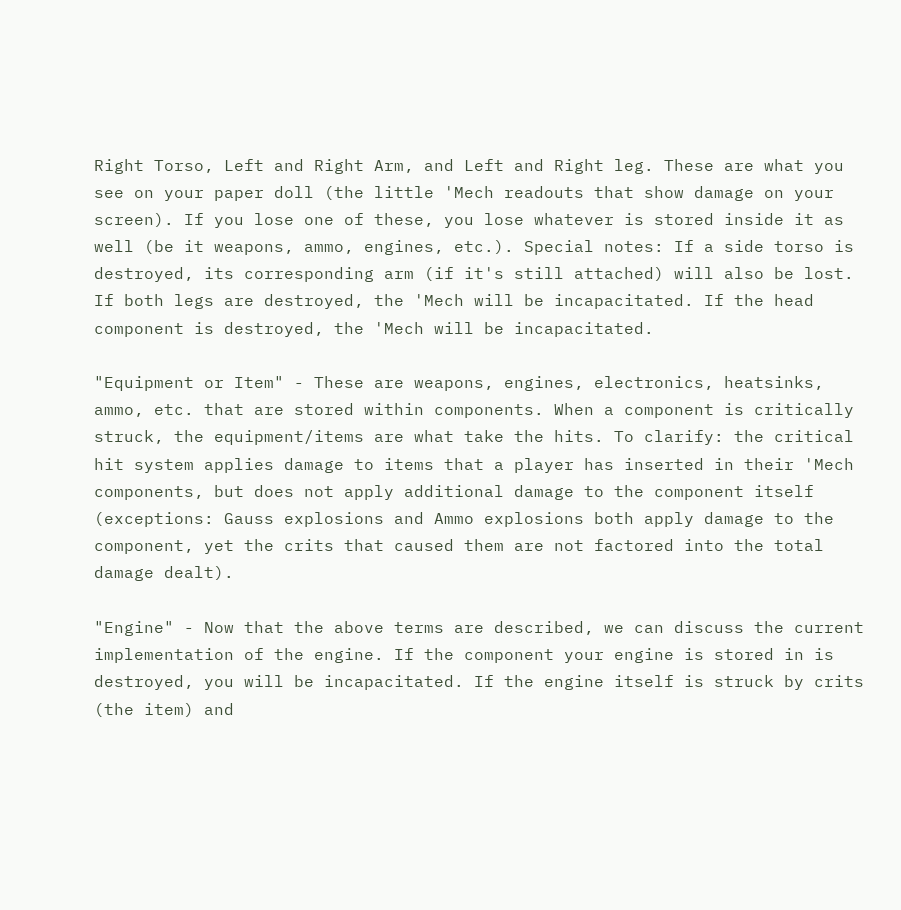Right Torso, Left and Right Arm, and Left and Right leg. These are what you see on your paper doll (the little 'Mech readouts that show damage on your screen). If you lose one of these, you lose whatever is stored inside it as well (be it weapons, ammo, engines, etc.). Special notes: If a side torso is destroyed, its corresponding arm (if it's still attached) will also be lost. If both legs are destroyed, the 'Mech will be incapacitated. If the head component is destroyed, the 'Mech will be incapacitated.

"Equipment or Item" - These are weapons, engines, electronics, heatsinks, ammo, etc. that are stored within components. When a component is critically struck, the equipment/items are what take the hits. To clarify: the critical hit system applies damage to items that a player has inserted in their 'Mech components, but does not apply additional damage to the component itself (exceptions: Gauss explosions and Ammo explosions both apply damage to the component, yet the crits that caused them are not factored into the total damage dealt).

"Engine" - Now that the above terms are described, we can discuss the current implementation of the engine. If the component your engine is stored in is destroyed, you will be incapacitated. If the engine itself is struck by crits (the item) and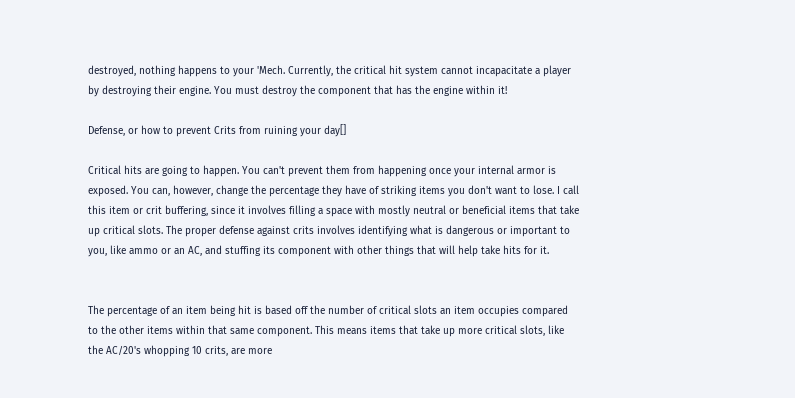destroyed, nothing happens to your 'Mech. Currently, the critical hit system cannot incapacitate a player by destroying their engine. You must destroy the component that has the engine within it!

Defense, or how to prevent Crits from ruining your day[]

Critical hits are going to happen. You can't prevent them from happening once your internal armor is exposed. You can, however, change the percentage they have of striking items you don't want to lose. I call this item or crit buffering, since it involves filling a space with mostly neutral or beneficial items that take up critical slots. The proper defense against crits involves identifying what is dangerous or important to you, like ammo or an AC, and stuffing its component with other things that will help take hits for it.


The percentage of an item being hit is based off the number of critical slots an item occupies compared to the other items within that same component. This means items that take up more critical slots, like the AC/20's whopping 10 crits, are more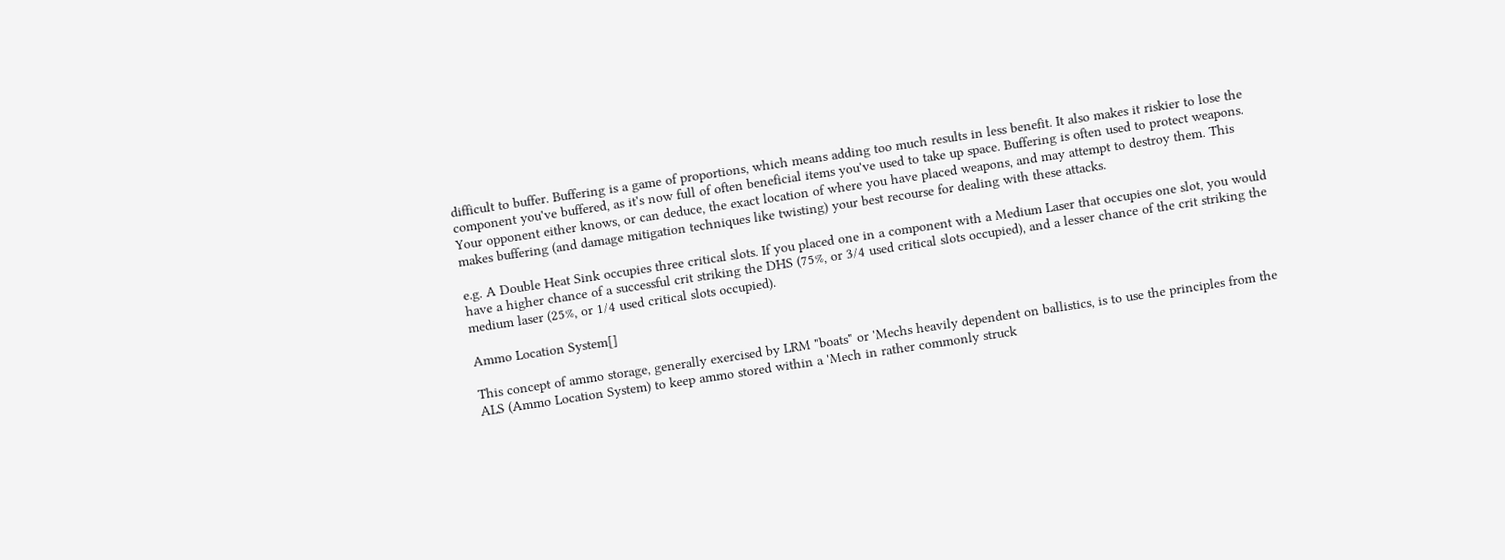difficult to buffer. Buffering is a game of proportions, which means adding too much results in less benefit. It also makes it riskier to lose the component you've buffered, as it's now full of often beneficial items you've used to take up space. Buffering is often used to protect weapons. Your opponent either knows, or can deduce, the exact location of where you have placed weapons, and may attempt to destroy them. This makes buffering (and damage mitigation techniques like twisting) your best recourse for dealing with these attacks.

e.g. A Double Heat Sink occupies three critical slots. If you placed one in a component with a Medium Laser that occupies one slot, you would have a higher chance of a successful crit striking the DHS (75%, or 3/4 used critical slots occupied), and a lesser chance of the crit striking the medium laser (25%, or 1/4 used critical slots occupied).

Ammo Location System[]

This concept of ammo storage, generally exercised by LRM "boats" or 'Mechs heavily dependent on ballistics, is to use the principles from the ALS (Ammo Location System) to keep ammo stored within a 'Mech in rather commonly struck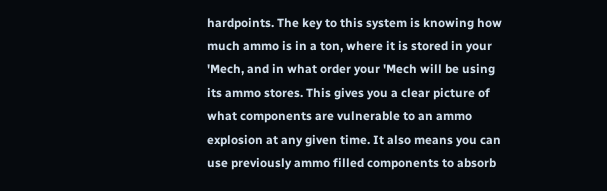hardpoints. The key to this system is knowing how much ammo is in a ton, where it is stored in your 'Mech, and in what order your 'Mech will be using its ammo stores. This gives you a clear picture of what components are vulnerable to an ammo explosion at any given time. It also means you can use previously ammo filled components to absorb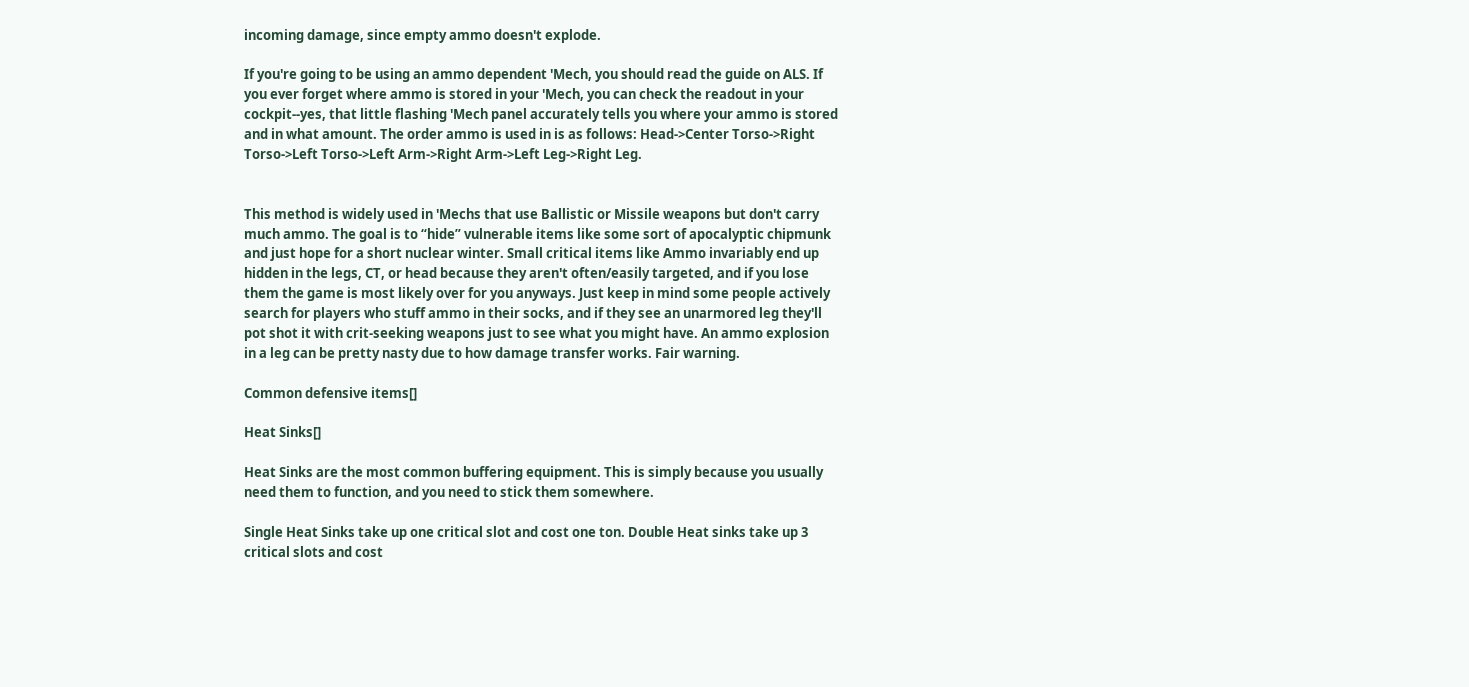incoming damage, since empty ammo doesn't explode.

If you're going to be using an ammo dependent 'Mech, you should read the guide on ALS. If you ever forget where ammo is stored in your 'Mech, you can check the readout in your cockpit--yes, that little flashing 'Mech panel accurately tells you where your ammo is stored and in what amount. The order ammo is used in is as follows: Head->Center Torso->Right Torso->Left Torso->Left Arm->Right Arm->Left Leg->Right Leg.


This method is widely used in 'Mechs that use Ballistic or Missile weapons but don't carry much ammo. The goal is to “hide” vulnerable items like some sort of apocalyptic chipmunk and just hope for a short nuclear winter. Small critical items like Ammo invariably end up hidden in the legs, CT, or head because they aren't often/easily targeted, and if you lose them the game is most likely over for you anyways. Just keep in mind some people actively search for players who stuff ammo in their socks, and if they see an unarmored leg they'll pot shot it with crit-seeking weapons just to see what you might have. An ammo explosion in a leg can be pretty nasty due to how damage transfer works. Fair warning.

Common defensive items[]

Heat Sinks[]

Heat Sinks are the most common buffering equipment. This is simply because you usually need them to function, and you need to stick them somewhere.

Single Heat Sinks take up one critical slot and cost one ton. Double Heat sinks take up 3 critical slots and cost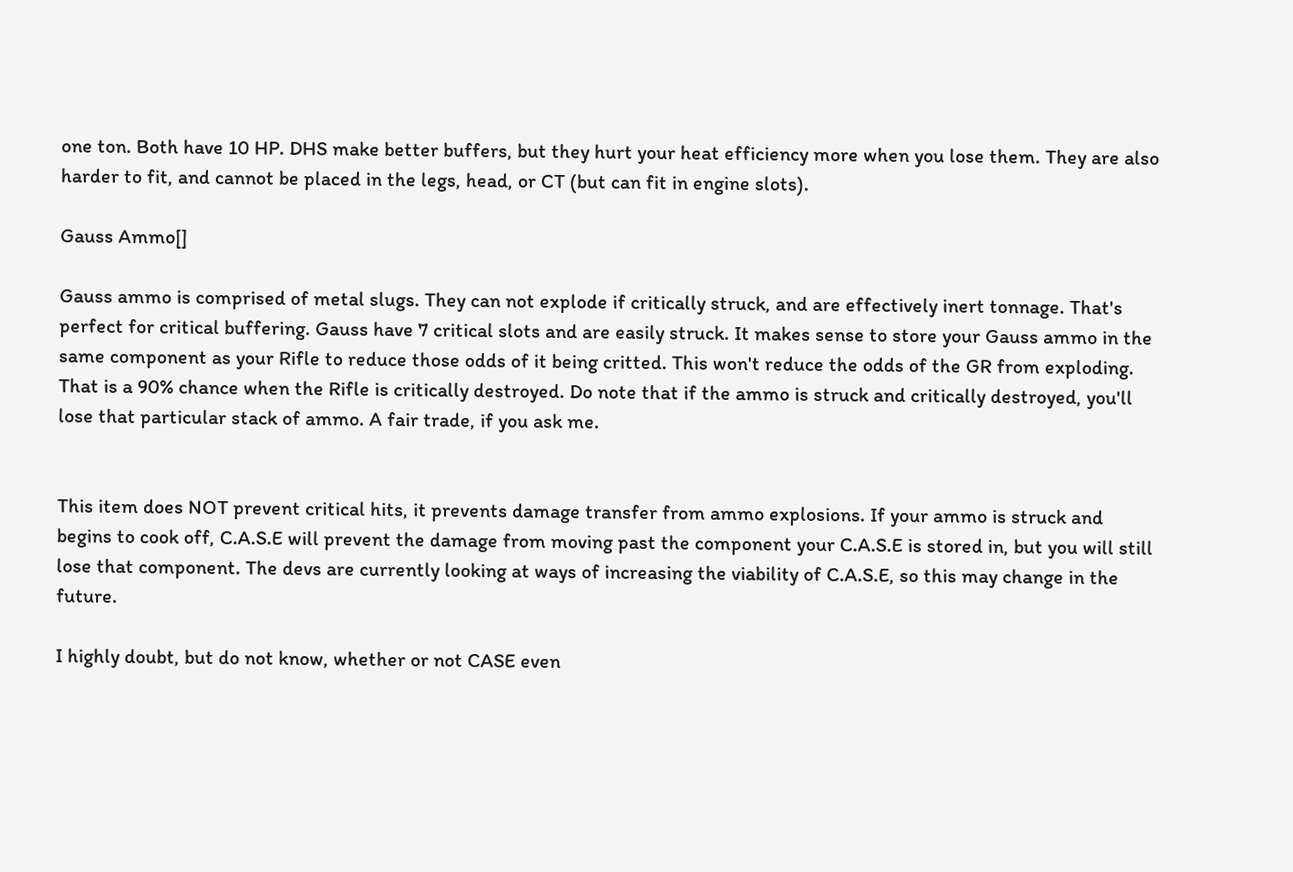one ton. Both have 10 HP. DHS make better buffers, but they hurt your heat efficiency more when you lose them. They are also harder to fit, and cannot be placed in the legs, head, or CT (but can fit in engine slots).

Gauss Ammo[]

Gauss ammo is comprised of metal slugs. They can not explode if critically struck, and are effectively inert tonnage. That's perfect for critical buffering. Gauss have 7 critical slots and are easily struck. It makes sense to store your Gauss ammo in the same component as your Rifle to reduce those odds of it being critted. This won't reduce the odds of the GR from exploding. That is a 90% chance when the Rifle is critically destroyed. Do note that if the ammo is struck and critically destroyed, you'll lose that particular stack of ammo. A fair trade, if you ask me.


This item does NOT prevent critical hits, it prevents damage transfer from ammo explosions. If your ammo is struck and begins to cook off, C.A.S.E will prevent the damage from moving past the component your C.A.S.E is stored in, but you will still lose that component. The devs are currently looking at ways of increasing the viability of C.A.S.E, so this may change in the future.

I highly doubt, but do not know, whether or not CASE even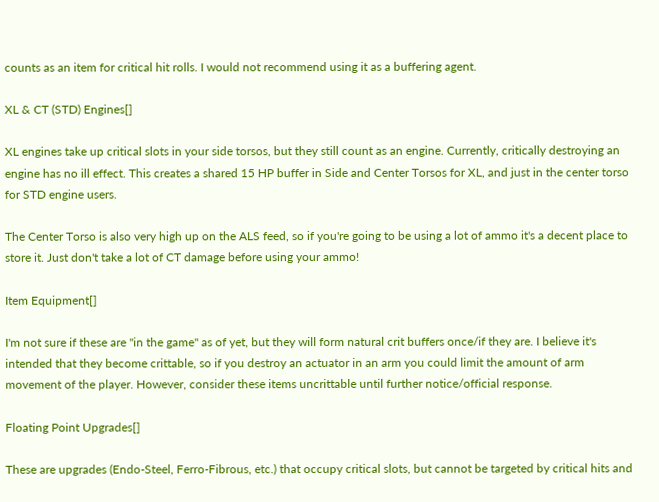counts as an item for critical hit rolls. I would not recommend using it as a buffering agent.

XL & CT (STD) Engines[]

XL engines take up critical slots in your side torsos, but they still count as an engine. Currently, critically destroying an engine has no ill effect. This creates a shared 15 HP buffer in Side and Center Torsos for XL, and just in the center torso for STD engine users.

The Center Torso is also very high up on the ALS feed, so if you're going to be using a lot of ammo it's a decent place to store it. Just don't take a lot of CT damage before using your ammo!

Item Equipment[]

I'm not sure if these are "in the game" as of yet, but they will form natural crit buffers once/if they are. I believe it's intended that they become crittable, so if you destroy an actuator in an arm you could limit the amount of arm movement of the player. However, consider these items uncrittable until further notice/official response.

Floating Point Upgrades[]

These are upgrades (Endo-Steel, Ferro-Fibrous, etc.) that occupy critical slots, but cannot be targeted by critical hits and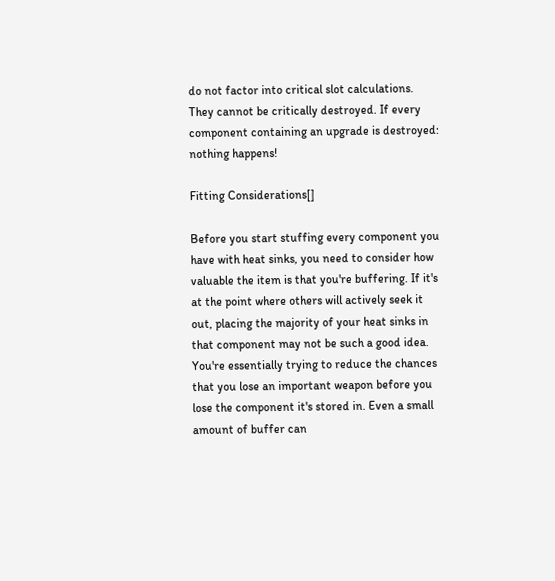do not factor into critical slot calculations. They cannot be critically destroyed. If every component containing an upgrade is destroyed: nothing happens!

Fitting Considerations[]

Before you start stuffing every component you have with heat sinks, you need to consider how valuable the item is that you're buffering. If it's at the point where others will actively seek it out, placing the majority of your heat sinks in that component may not be such a good idea. You're essentially trying to reduce the chances that you lose an important weapon before you lose the component it's stored in. Even a small amount of buffer can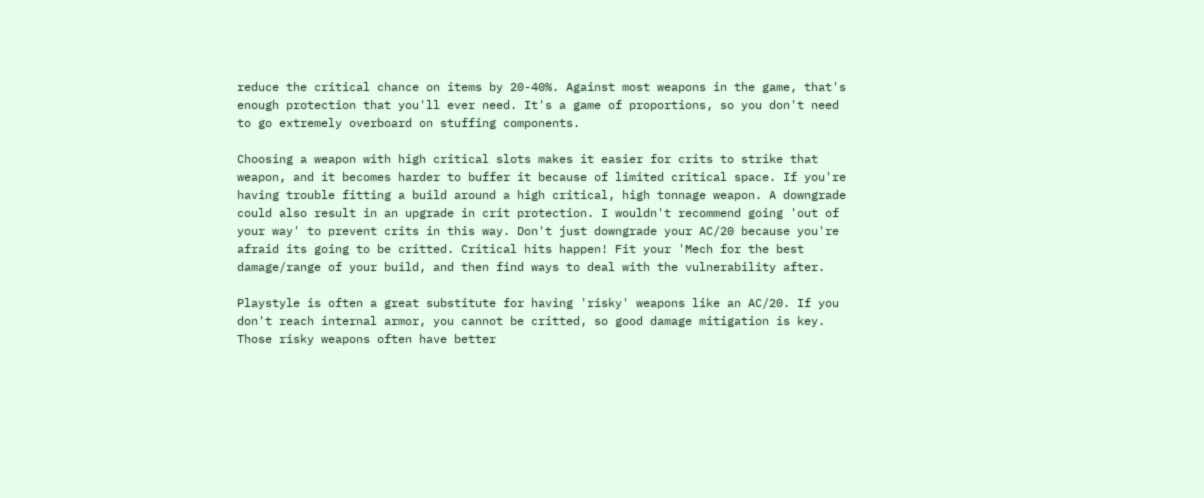reduce the critical chance on items by 20-40%. Against most weapons in the game, that's enough protection that you'll ever need. It's a game of proportions, so you don't need to go extremely overboard on stuffing components.

Choosing a weapon with high critical slots makes it easier for crits to strike that weapon, and it becomes harder to buffer it because of limited critical space. If you're having trouble fitting a build around a high critical, high tonnage weapon. A downgrade could also result in an upgrade in crit protection. I wouldn't recommend going 'out of your way' to prevent crits in this way. Don't just downgrade your AC/20 because you're afraid its going to be critted. Critical hits happen! Fit your 'Mech for the best damage/range of your build, and then find ways to deal with the vulnerability after.

Playstyle is often a great substitute for having 'risky' weapons like an AC/20. If you don't reach internal armor, you cannot be critted, so good damage mitigation is key. Those risky weapons often have better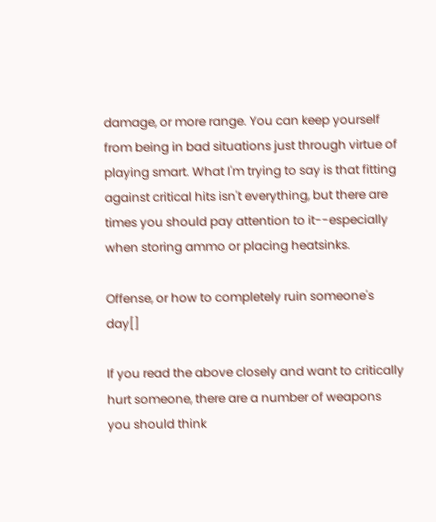damage, or more range. You can keep yourself from being in bad situations just through virtue of playing smart. What I'm trying to say is that fitting against critical hits isn't everything, but there are times you should pay attention to it--especially when storing ammo or placing heatsinks.

Offense, or how to completely ruin someone's day[]

If you read the above closely and want to critically hurt someone, there are a number of weapons you should think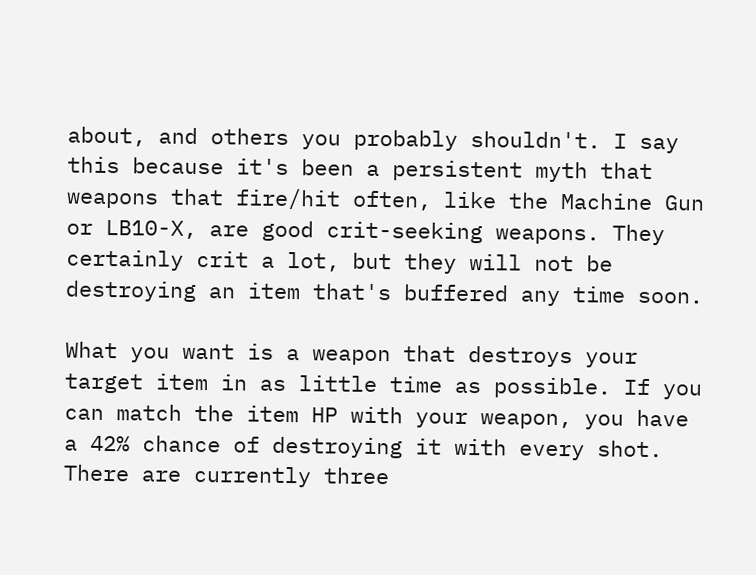about, and others you probably shouldn't. I say this because it's been a persistent myth that weapons that fire/hit often, like the Machine Gun or LB10-X, are good crit-seeking weapons. They certainly crit a lot, but they will not be destroying an item that's buffered any time soon.

What you want is a weapon that destroys your target item in as little time as possible. If you can match the item HP with your weapon, you have a 42% chance of destroying it with every shot. There are currently three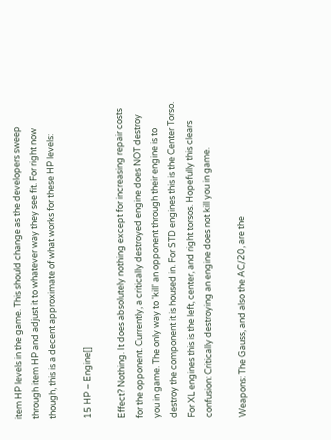item HP levels in the game. This should change as the developers sweep through item HP and adjust it to whatever way they see fit. For right now though, this is a decent approximate of what works for these HP levels:

15 HP – Engine[]

Effect? Nothing. It does absolutely nothing except for increasing repair costs for the opponent. Currently, a critically destroyed engine does NOT destroy you in game. The only way to 'kill' an opponent through their engine is to destroy the component it is housed in. For STD engines this is the Center Torso. For XL engines this is the left, center, and right torsos. Hopefully this clears confusion: Critically destroying an engine does not kill you in game.

Weapons: The Gauss, and also the AC/20, are the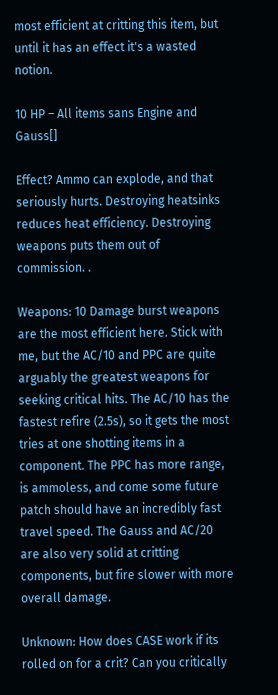most efficient at critting this item, but until it has an effect it's a wasted notion.

10 HP – All items sans Engine and Gauss[]

Effect? Ammo can explode, and that seriously hurts. Destroying heatsinks reduces heat efficiency. Destroying weapons puts them out of commission. .

Weapons: 10 Damage burst weapons are the most efficient here. Stick with me, but the AC/10 and PPC are quite arguably the greatest weapons for seeking critical hits. The AC/10 has the fastest refire (2.5s), so it gets the most tries at one shotting items in a component. The PPC has more range, is ammoless, and come some future patch should have an incredibly fast travel speed. The Gauss and AC/20 are also very solid at critting components, but fire slower with more overall damage.

Unknown: How does CASE work if its rolled on for a crit? Can you critically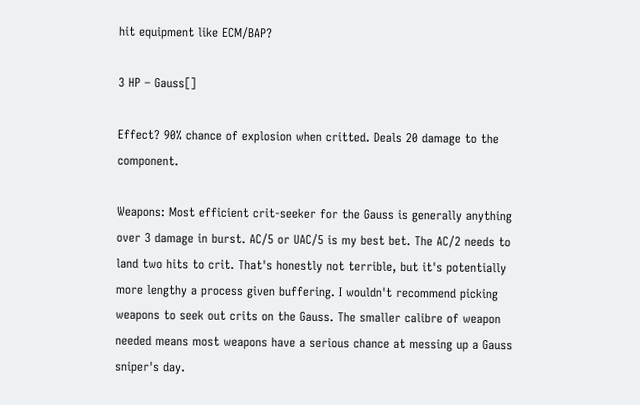hit equipment like ECM/BAP?

3 HP – Gauss[]

Effect? 90% chance of explosion when critted. Deals 20 damage to the component.

Weapons: Most efficient crit-seeker for the Gauss is generally anything over 3 damage in burst. AC/5 or UAC/5 is my best bet. The AC/2 needs to land two hits to crit. That's honestly not terrible, but it's potentially more lengthy a process given buffering. I wouldn't recommend picking weapons to seek out crits on the Gauss. The smaller calibre of weapon needed means most weapons have a serious chance at messing up a Gauss sniper's day.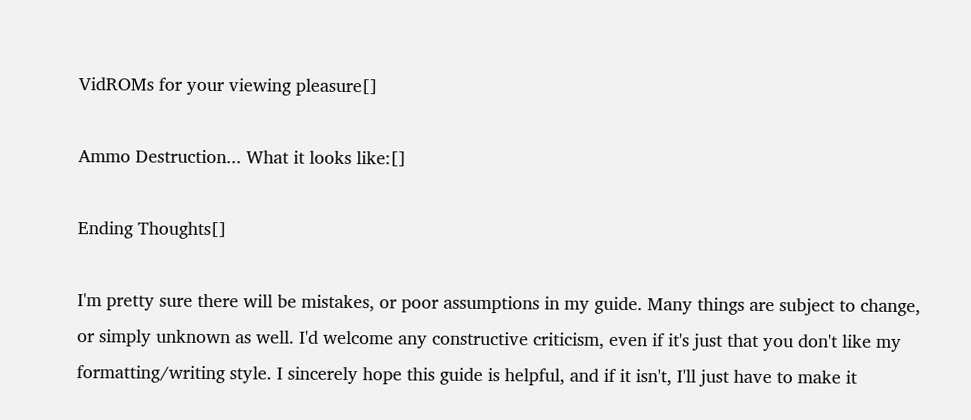VidROMs for your viewing pleasure[]

Ammo Destruction... What it looks like:[]

Ending Thoughts[]

I'm pretty sure there will be mistakes, or poor assumptions in my guide. Many things are subject to change, or simply unknown as well. I'd welcome any constructive criticism, even if it's just that you don't like my formatting/writing style. I sincerely hope this guide is helpful, and if it isn't, I'll just have to make it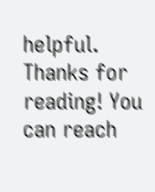helpful. Thanks for reading! You can reach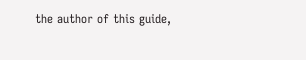the author of this guide,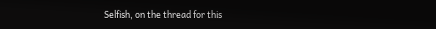Selfish, on the thread for this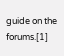guide on the forums.[1]